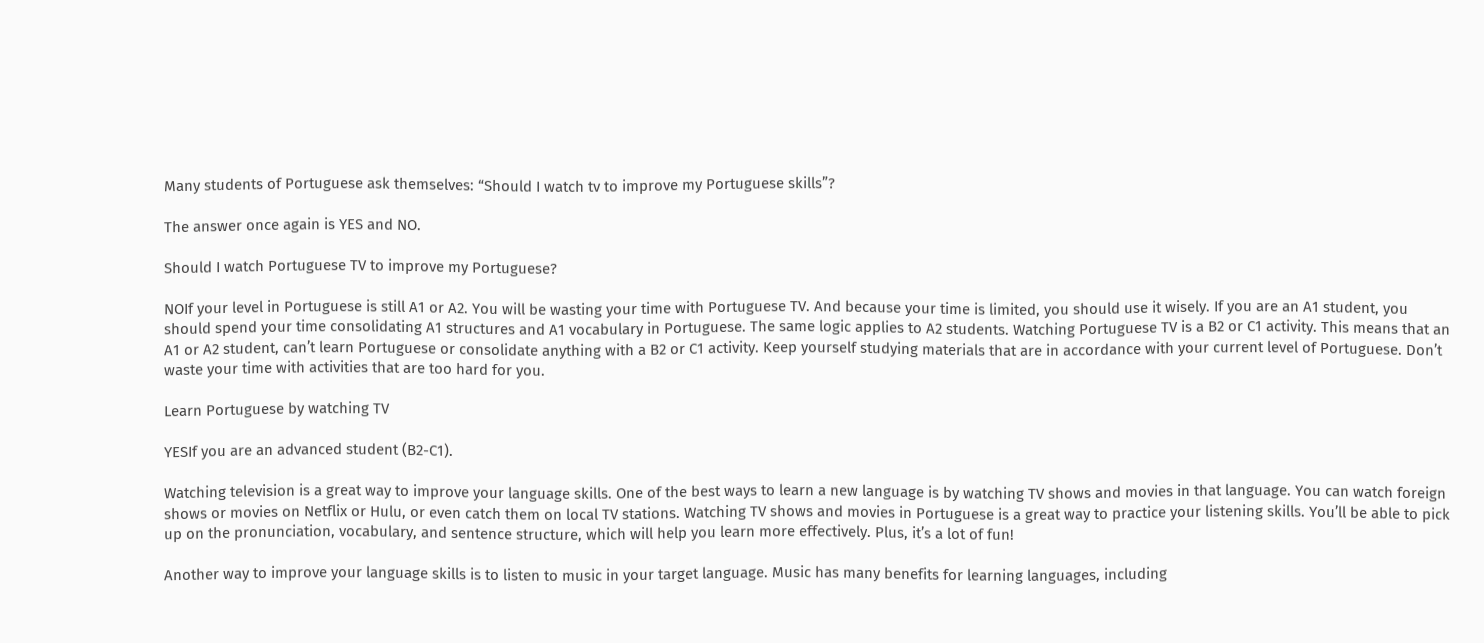Many students of Portuguese ask themselves: “Should I watch tv to improve my Portuguese skills”?

The answer once again is YES and NO.

Should I watch Portuguese TV to improve my Portuguese?

NOIf your level in Portuguese is still A1 or A2. You will be wasting your time with Portuguese TV. And because your time is limited, you should use it wisely. If you are an A1 student, you should spend your time consolidating A1 structures and A1 vocabulary in Portuguese. The same logic applies to A2 students. Watching Portuguese TV is a B2 or C1 activity. This means that an A1 or A2 student, can’t learn Portuguese or consolidate anything with a B2 or C1 activity. Keep yourself studying materials that are in accordance with your current level of Portuguese. Don’t waste your time with activities that are too hard for you.

Learn Portuguese by watching TV

YESIf you are an advanced student (B2-C1).

Watching television is a great way to improve your language skills. One of the best ways to learn a new language is by watching TV shows and movies in that language. You can watch foreign shows or movies on Netflix or Hulu, or even catch them on local TV stations. Watching TV shows and movies in Portuguese is a great way to practice your listening skills. You’ll be able to pick up on the pronunciation, vocabulary, and sentence structure, which will help you learn more effectively. Plus, it’s a lot of fun!

Another way to improve your language skills is to listen to music in your target language. Music has many benefits for learning languages, including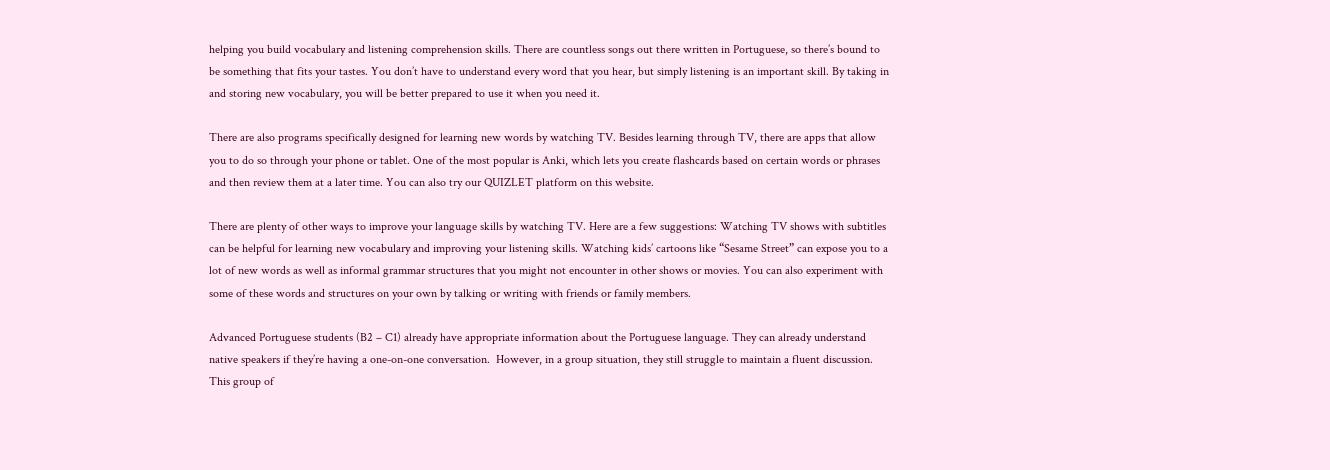helping you build vocabulary and listening comprehension skills. There are countless songs out there written in Portuguese, so there’s bound to be something that fits your tastes. You don’t have to understand every word that you hear, but simply listening is an important skill. By taking in and storing new vocabulary, you will be better prepared to use it when you need it.

There are also programs specifically designed for learning new words by watching TV. Besides learning through TV, there are apps that allow you to do so through your phone or tablet. One of the most popular is Anki, which lets you create flashcards based on certain words or phrases and then review them at a later time. You can also try our QUIZLET platform on this website.

There are plenty of other ways to improve your language skills by watching TV. Here are a few suggestions: Watching TV shows with subtitles can be helpful for learning new vocabulary and improving your listening skills. Watching kids’ cartoons like “Sesame Street” can expose you to a lot of new words as well as informal grammar structures that you might not encounter in other shows or movies. You can also experiment with some of these words and structures on your own by talking or writing with friends or family members.

Advanced Portuguese students (B2 – C1) already have appropriate information about the Portuguese language. They can already understand native speakers if they’re having a one-on-one conversation.  However, in a group situation, they still struggle to maintain a fluent discussion. This group of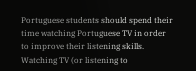Portuguese students should spend their time watching Portuguese TV in order to improve their listening skills. Watching TV (or listening to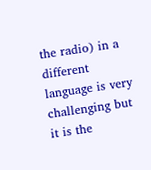the radio) in a different language is very challenging but it is the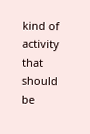kind of activity that should be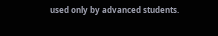used only by advanced students.